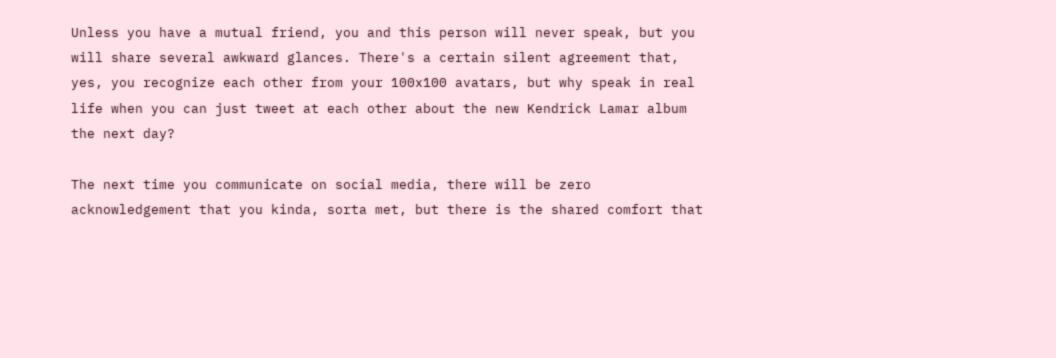Unless you have a mutual friend, you and this person will never speak, but you will share several awkward glances. There's a certain silent agreement that, yes, you recognize each other from your 100x100 avatars, but why speak in real life when you can just tweet at each other about the new Kendrick Lamar album the next day?

The next time you communicate on social media, there will be zero acknowledgement that you kinda, sorta met, but there is the shared comfort that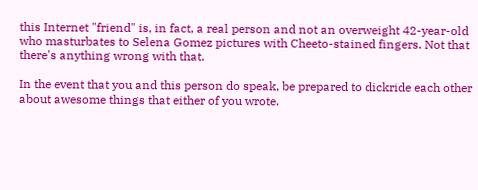this Internet "friend" is, in fact, a real person and not an overweight 42-year-old who masturbates to Selena Gomez pictures with Cheeto-stained fingers. Not that there's anything wrong with that.

In the event that you and this person do speak, be prepared to dickride each other about awesome things that either of you wrote.